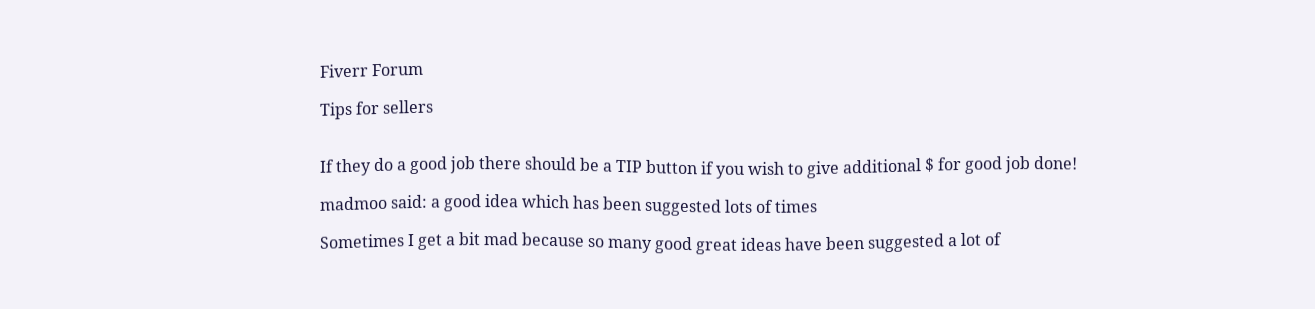Fiverr Forum

Tips for sellers


If they do a good job there should be a TIP button if you wish to give additional $ for good job done!

madmoo said: a good idea which has been suggested lots of times

Sometimes I get a bit mad because so many good great ideas have been suggested a lot of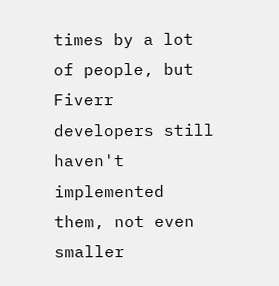times by a lot of people, but Fiverr developers still haven't implemented them, not even smaller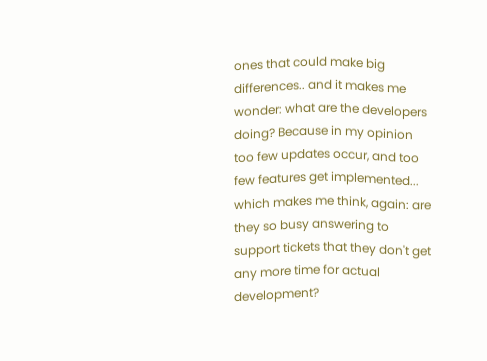ones that could make big differences.. and it makes me wonder: what are the developers doing? Because in my opinion too few updates occur, and too few features get implemented... which makes me think, again: are they so busy answering to support tickets that they don't get any more time for actual development?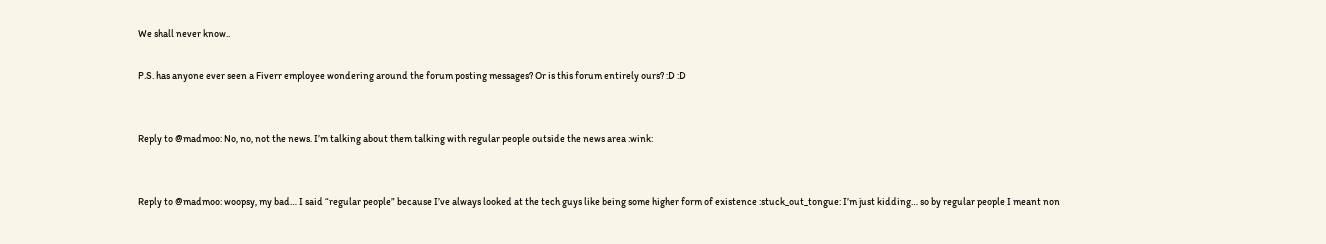We shall never know..

P.S. has anyone ever seen a Fiverr employee wondering around the forum posting messages? Or is this forum entirely ours? :D :D


Reply to @madmoo: No, no, not the news. I’m talking about them talking with regular people outside the news area :wink:


Reply to @madmoo: woopsy, my bad… I said “regular people” because I’ve always looked at the tech guys like being some higher form of existence :stuck_out_tongue: I’m just kidding… so by regular people I meant non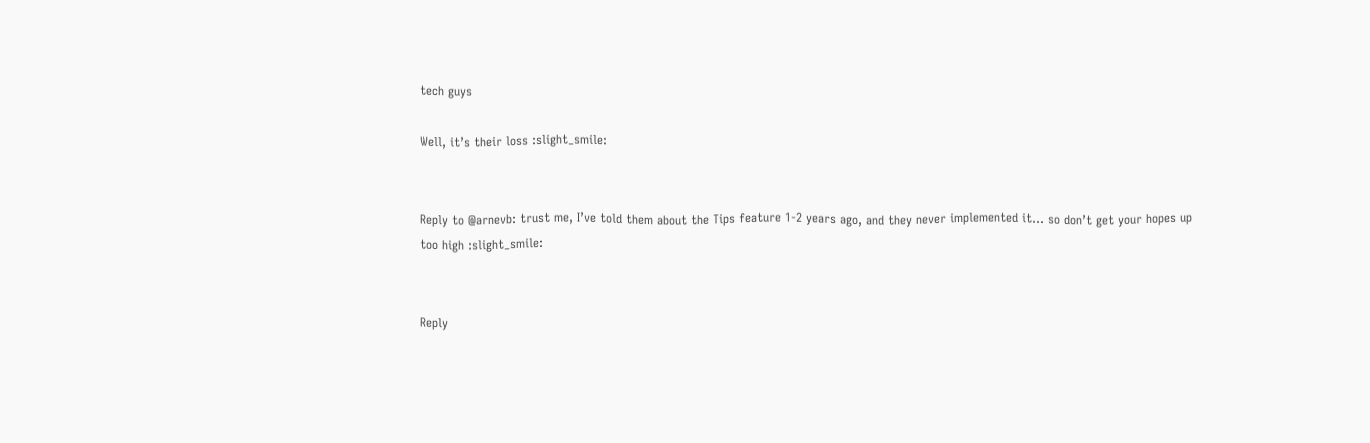tech guys

Well, it’s their loss :slight_smile:


Reply to @arnevb: trust me, I’ve told them about the Tips feature 1-2 years ago, and they never implemented it… so don’t get your hopes up too high :slight_smile:


Reply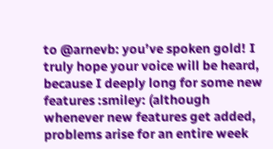to @arnevb: you’ve spoken gold! I truly hope your voice will be heard, because I deeply long for some new features :smiley: (although whenever new features get added, problems arise for an entire week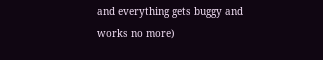and everything gets buggy and works no more)